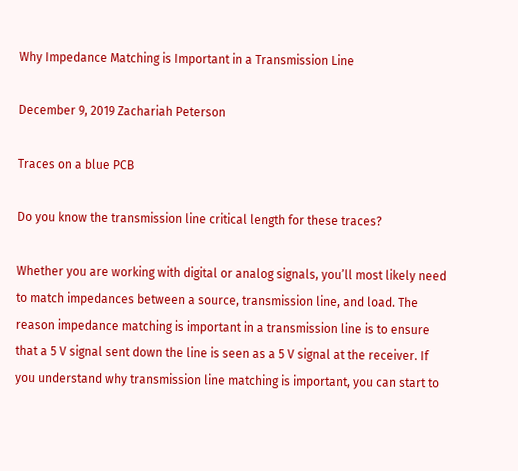Why Impedance Matching is Important in a Transmission Line

December 9, 2019 Zachariah Peterson

Traces on a blue PCB

Do you know the transmission line critical length for these traces?

Whether you are working with digital or analog signals, you’ll most likely need to match impedances between a source, transmission line, and load. The reason impedance matching is important in a transmission line is to ensure that a 5 V signal sent down the line is seen as a 5 V signal at the receiver. If you understand why transmission line matching is important, you can start to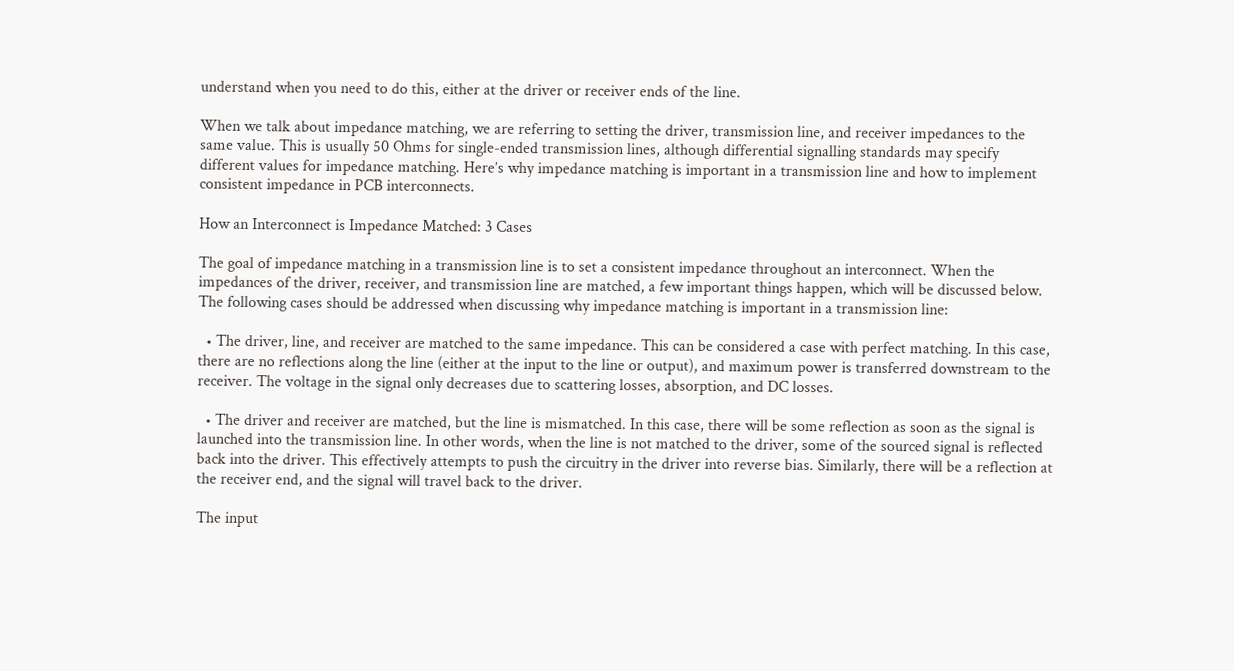understand when you need to do this, either at the driver or receiver ends of the line.

When we talk about impedance matching, we are referring to setting the driver, transmission line, and receiver impedances to the same value. This is usually 50 Ohms for single-ended transmission lines, although differential signalling standards may specify different values for impedance matching. Here’s why impedance matching is important in a transmission line and how to implement consistent impedance in PCB interconnects.

How an Interconnect is Impedance Matched: 3 Cases

The goal of impedance matching in a transmission line is to set a consistent impedance throughout an interconnect. When the impedances of the driver, receiver, and transmission line are matched, a few important things happen, which will be discussed below. The following cases should be addressed when discussing why impedance matching is important in a transmission line:

  • The driver, line, and receiver are matched to the same impedance. This can be considered a case with perfect matching. In this case, there are no reflections along the line (either at the input to the line or output), and maximum power is transferred downstream to the receiver. The voltage in the signal only decreases due to scattering losses, absorption, and DC losses.

  • The driver and receiver are matched, but the line is mismatched. In this case, there will be some reflection as soon as the signal is launched into the transmission line. In other words, when the line is not matched to the driver, some of the sourced signal is reflected back into the driver. This effectively attempts to push the circuitry in the driver into reverse bias. Similarly, there will be a reflection at the receiver end, and the signal will travel back to the driver.

The input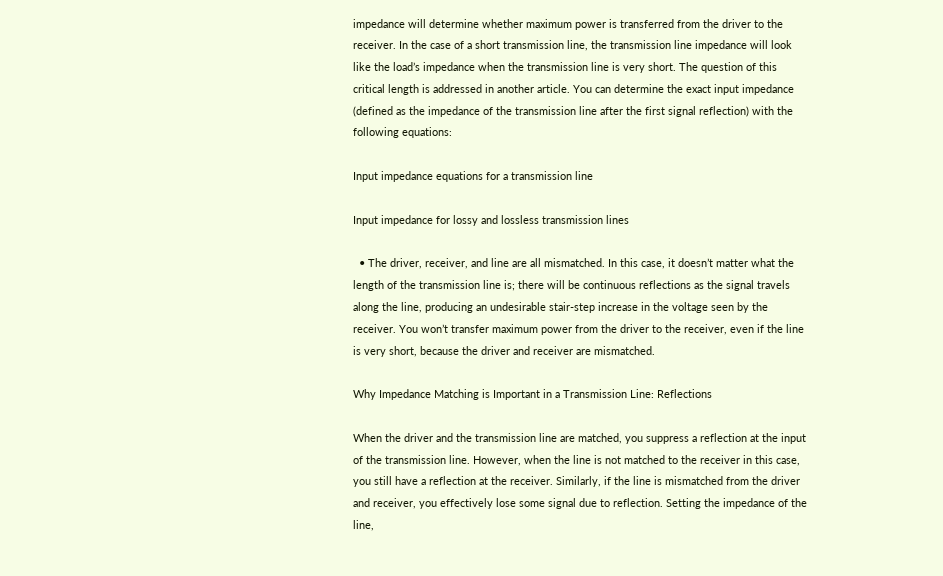impedance will determine whether maximum power is transferred from the driver to the receiver. In the case of a short transmission line, the transmission line impedance will look like the load’s impedance when the transmission line is very short. The question of this critical length is addressed in another article. You can determine the exact input impedance (defined as the impedance of the transmission line after the first signal reflection) with the following equations:

Input impedance equations for a transmission line

Input impedance for lossy and lossless transmission lines

  • The driver, receiver, and line are all mismatched. In this case, it doesn’t matter what the length of the transmission line is; there will be continuous reflections as the signal travels along the line, producing an undesirable stair-step increase in the voltage seen by the receiver. You won’t transfer maximum power from the driver to the receiver, even if the line is very short, because the driver and receiver are mismatched.

Why Impedance Matching is Important in a Transmission Line: Reflections

When the driver and the transmission line are matched, you suppress a reflection at the input of the transmission line. However, when the line is not matched to the receiver in this case, you still have a reflection at the receiver. Similarly, if the line is mismatched from the driver and receiver, you effectively lose some signal due to reflection. Setting the impedance of the line,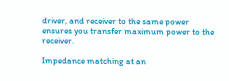driver, and receiver to the same power ensures you transfer maximum power to the receiver.

Impedance matching at an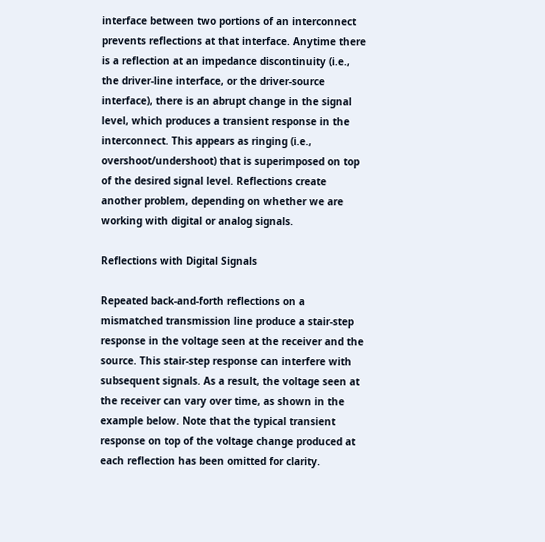interface between two portions of an interconnect prevents reflections at that interface. Anytime there is a reflection at an impedance discontinuity (i.e., the driver-line interface, or the driver-source interface), there is an abrupt change in the signal level, which produces a transient response in the interconnect. This appears as ringing (i.e., overshoot/undershoot) that is superimposed on top of the desired signal level. Reflections create another problem, depending on whether we are working with digital or analog signals.

Reflections with Digital Signals

Repeated back-and-forth reflections on a mismatched transmission line produce a stair-step response in the voltage seen at the receiver and the source. This stair-step response can interfere with subsequent signals. As a result, the voltage seen at the receiver can vary over time, as shown in the example below. Note that the typical transient response on top of the voltage change produced at each reflection has been omitted for clarity.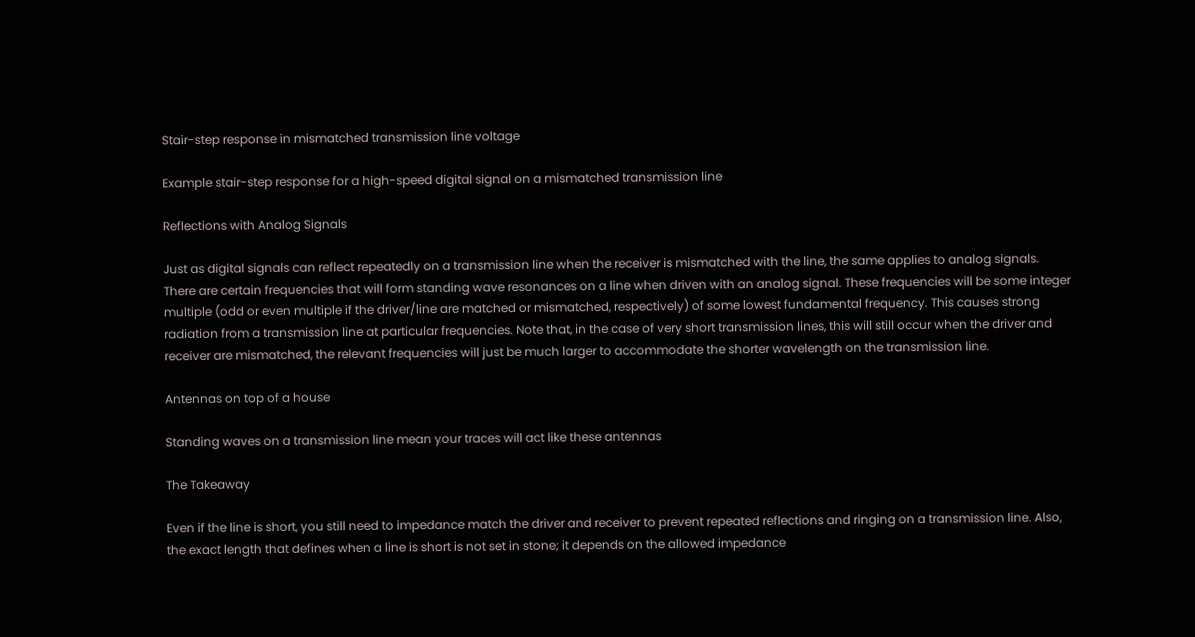Stair-step response in mismatched transmission line voltage

Example stair-step response for a high-speed digital signal on a mismatched transmission line

Reflections with Analog Signals

Just as digital signals can reflect repeatedly on a transmission line when the receiver is mismatched with the line, the same applies to analog signals. There are certain frequencies that will form standing wave resonances on a line when driven with an analog signal. These frequencies will be some integer multiple (odd or even multiple if the driver/line are matched or mismatched, respectively) of some lowest fundamental frequency. This causes strong radiation from a transmission line at particular frequencies. Note that, in the case of very short transmission lines, this will still occur when the driver and receiver are mismatched, the relevant frequencies will just be much larger to accommodate the shorter wavelength on the transmission line.

Antennas on top of a house

Standing waves on a transmission line mean your traces will act like these antennas

The Takeaway

Even if the line is short, you still need to impedance match the driver and receiver to prevent repeated reflections and ringing on a transmission line. Also, the exact length that defines when a line is short is not set in stone; it depends on the allowed impedance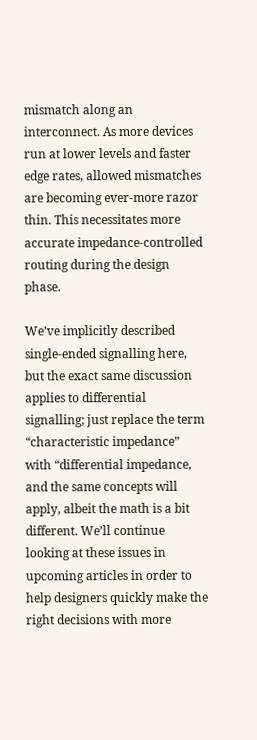mismatch along an interconnect. As more devices run at lower levels and faster edge rates, allowed mismatches are becoming ever-more razor thin. This necessitates more accurate impedance-controlled routing during the design phase.

We’ve implicitly described single-ended signalling here, but the exact same discussion applies to differential signalling; just replace the term “characteristic impedance” with “differential impedance, and the same concepts will apply, albeit the math is a bit different. We’ll continue looking at these issues in upcoming articles in order to help designers quickly make the right decisions with more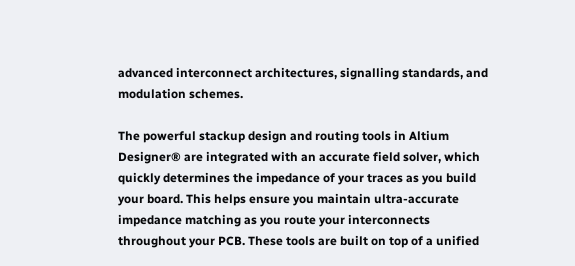advanced interconnect architectures, signalling standards, and modulation schemes.

The powerful stackup design and routing tools in Altium Designer® are integrated with an accurate field solver, which quickly determines the impedance of your traces as you build your board. This helps ensure you maintain ultra-accurate impedance matching as you route your interconnects throughout your PCB. These tools are built on top of a unified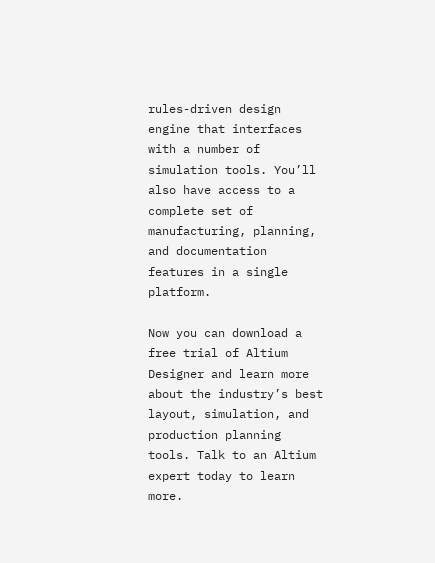rules-driven design engine that interfaces with a number of simulation tools. You’ll also have access to a complete set of manufacturing, planning, and documentation features in a single platform.

Now you can download a free trial of Altium Designer and learn more about the industry’s best layout, simulation, and production planning tools. Talk to an Altium expert today to learn more.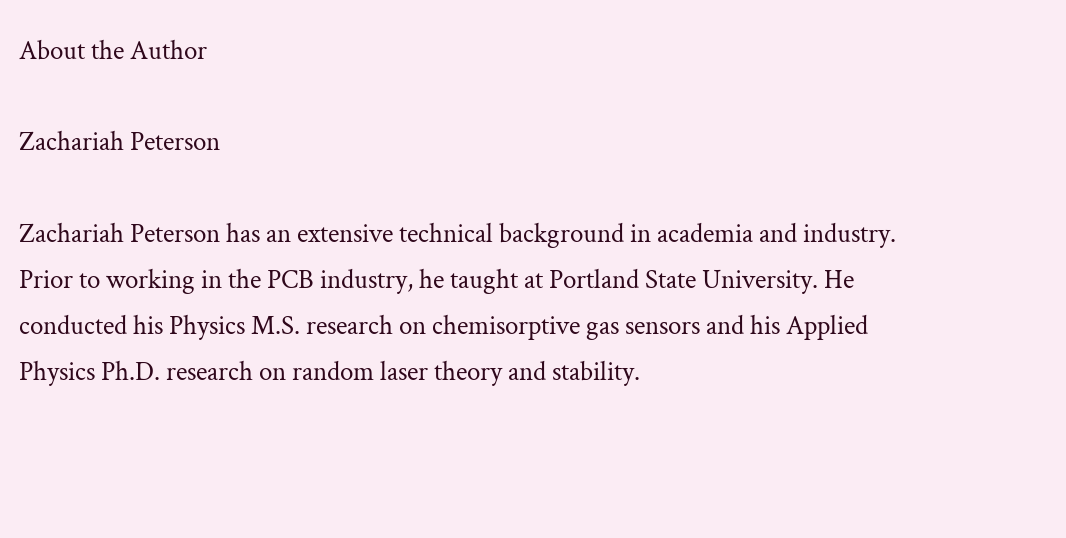About the Author

Zachariah Peterson

Zachariah Peterson has an extensive technical background in academia and industry. Prior to working in the PCB industry, he taught at Portland State University. He conducted his Physics M.S. research on chemisorptive gas sensors and his Applied Physics Ph.D. research on random laser theory and stability.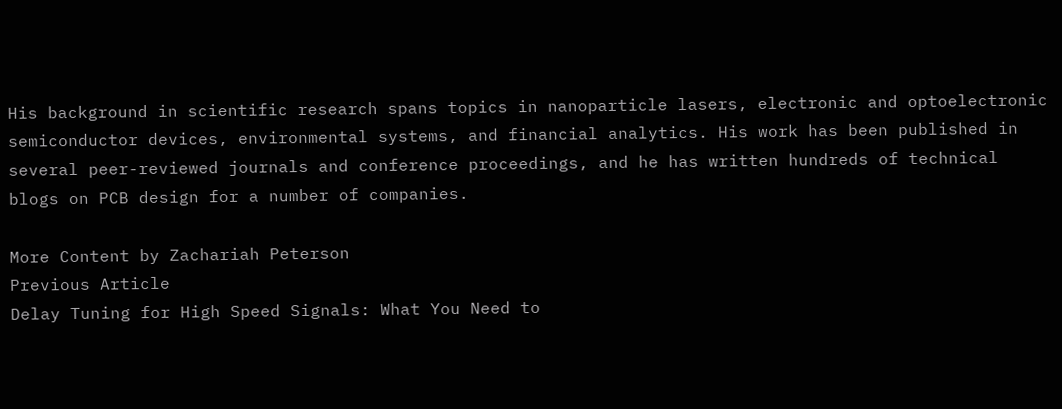His background in scientific research spans topics in nanoparticle lasers, electronic and optoelectronic semiconductor devices, environmental systems, and financial analytics. His work has been published in several peer-reviewed journals and conference proceedings, and he has written hundreds of technical blogs on PCB design for a number of companies.

More Content by Zachariah Peterson
Previous Article
Delay Tuning for High Speed Signals: What You Need to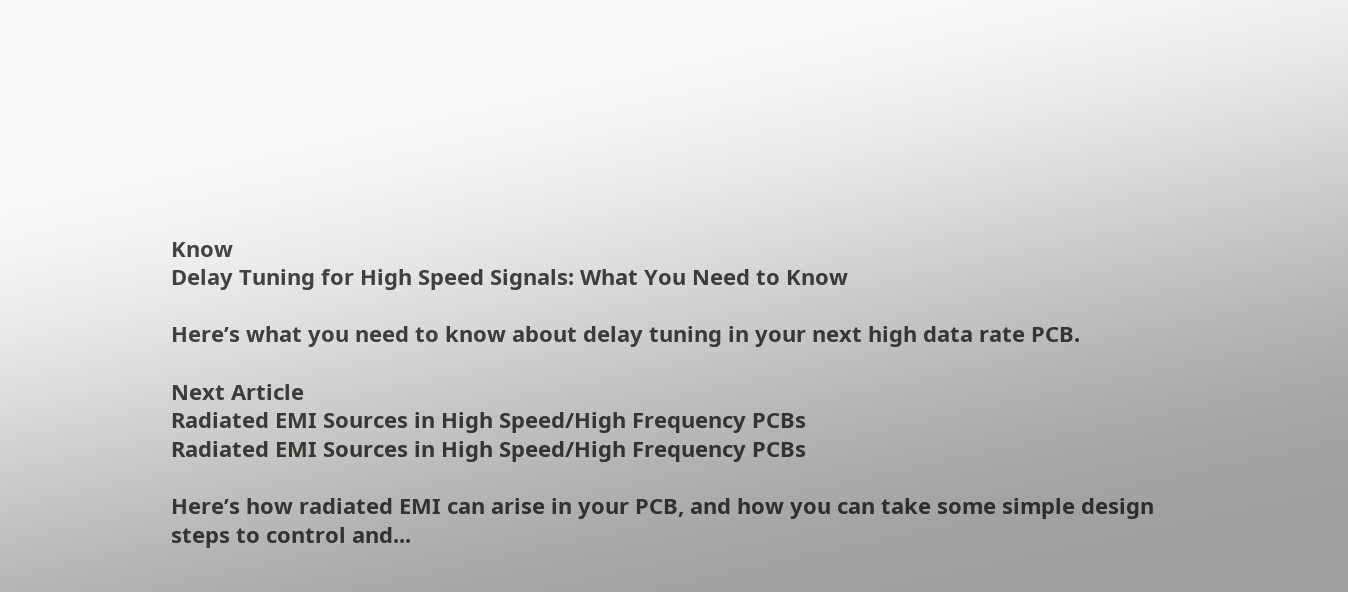Know
Delay Tuning for High Speed Signals: What You Need to Know

Here’s what you need to know about delay tuning in your next high data rate PCB.

Next Article
Radiated EMI Sources in High Speed/High Frequency PCBs
Radiated EMI Sources in High Speed/High Frequency PCBs

Here’s how radiated EMI can arise in your PCB, and how you can take some simple design steps to control and...